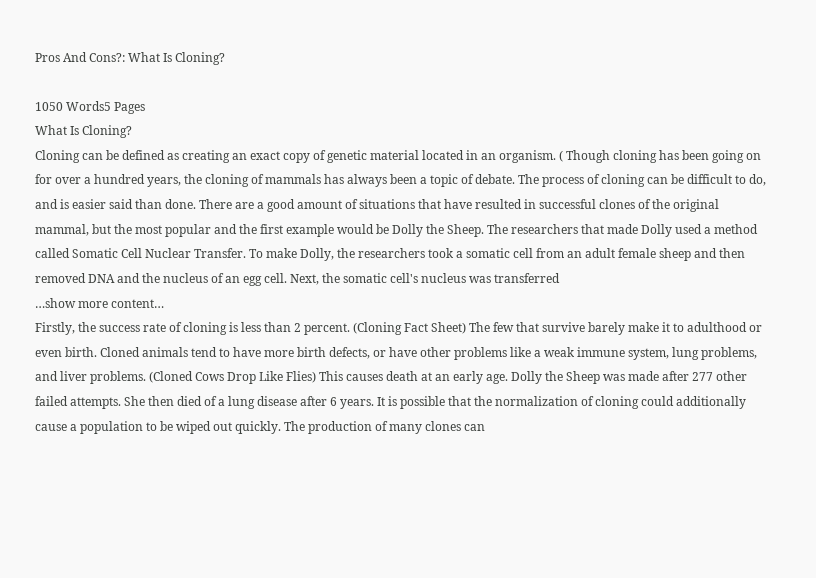Pros And Cons?: What Is Cloning?

1050 Words5 Pages
What Is Cloning?
Cloning can be defined as creating an exact copy of genetic material located in an organism. ( Though cloning has been going on for over a hundred years, the cloning of mammals has always been a topic of debate. The process of cloning can be difficult to do, and is easier said than done. There are a good amount of situations that have resulted in successful clones of the original mammal, but the most popular and the first example would be Dolly the Sheep. The researchers that made Dolly used a method called Somatic Cell Nuclear Transfer. To make Dolly, the researchers took a somatic cell from an adult female sheep and then removed DNA and the nucleus of an egg cell. Next, the somatic cell's nucleus was transferred
…show more content…
Firstly, the success rate of cloning is less than 2 percent. (Cloning Fact Sheet) The few that survive barely make it to adulthood or even birth. Cloned animals tend to have more birth defects, or have other problems like a weak immune system, lung problems, and liver problems. (Cloned Cows Drop Like Flies) This causes death at an early age. Dolly the Sheep was made after 277 other failed attempts. She then died of a lung disease after 6 years. It is possible that the normalization of cloning could additionally cause a population to be wiped out quickly. The production of many clones can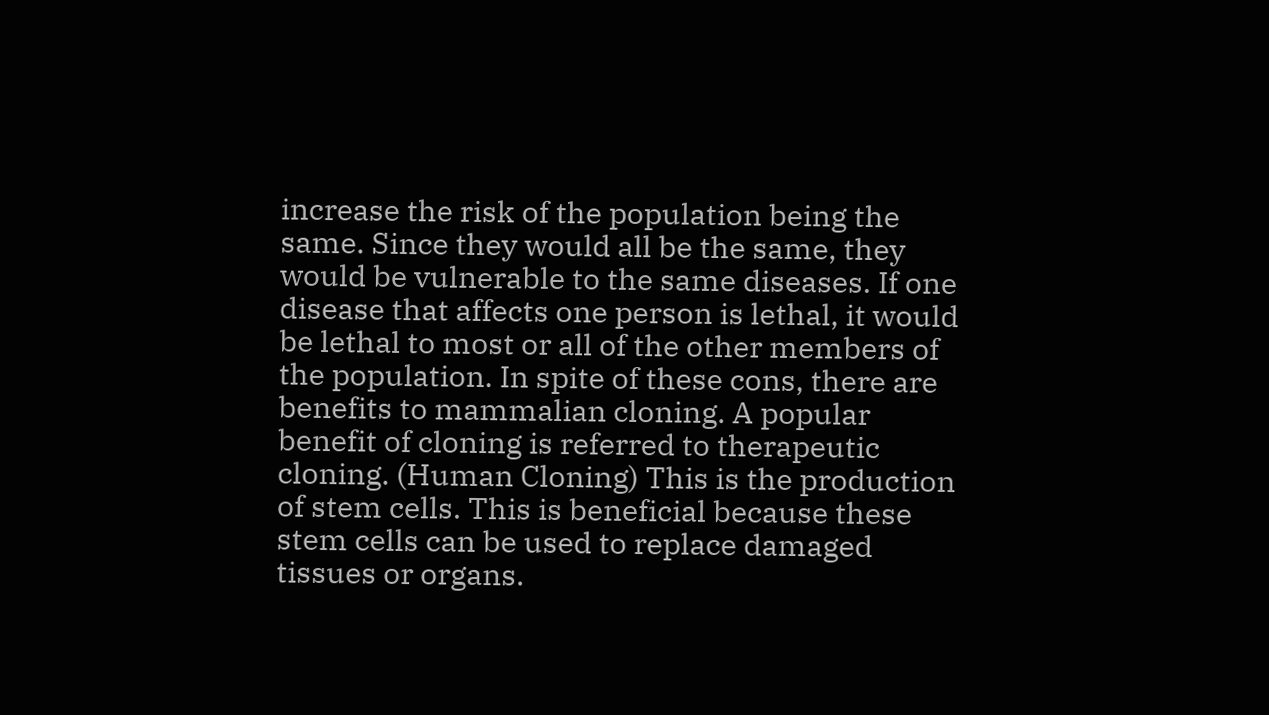increase the risk of the population being the same. Since they would all be the same, they would be vulnerable to the same diseases. If one disease that affects one person is lethal, it would be lethal to most or all of the other members of the population. In spite of these cons, there are benefits to mammalian cloning. A popular benefit of cloning is referred to therapeutic cloning. (Human Cloning) This is the production of stem cells. This is beneficial because these stem cells can be used to replace damaged tissues or organs.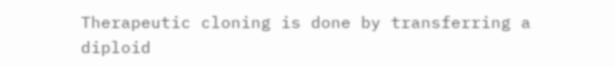Therapeutic cloning is done by transferring a diploid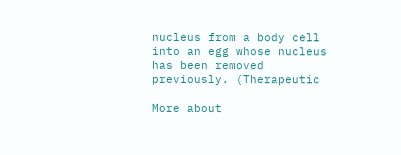nucleus from a body cell into an egg whose nucleus has been removed previously. (Therapeutic

More about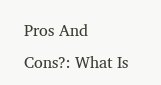Pros And Cons?: What Is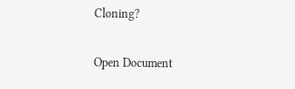Cloning?

Open Document